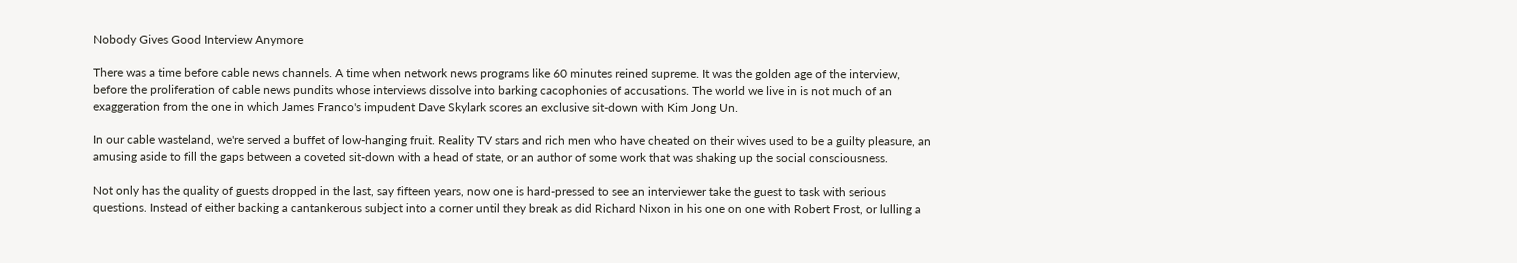Nobody Gives Good Interview Anymore

There was a time before cable news channels. A time when network news programs like 60 minutes reined supreme. It was the golden age of the interview, before the proliferation of cable news pundits whose interviews dissolve into barking cacophonies of accusations. The world we live in is not much of an exaggeration from the one in which James Franco's impudent Dave Skylark scores an exclusive sit-down with Kim Jong Un.

In our cable wasteland, we're served a buffet of low-hanging fruit. Reality TV stars and rich men who have cheated on their wives used to be a guilty pleasure, an amusing aside to fill the gaps between a coveted sit-down with a head of state, or an author of some work that was shaking up the social consciousness.

Not only has the quality of guests dropped in the last, say fifteen years, now one is hard-pressed to see an interviewer take the guest to task with serious questions. Instead of either backing a cantankerous subject into a corner until they break as did Richard Nixon in his one on one with Robert Frost, or lulling a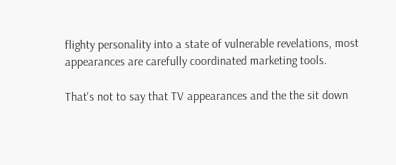flighty personality into a state of vulnerable revelations, most appearances are carefully coordinated marketing tools.

That's not to say that TV appearances and the the sit down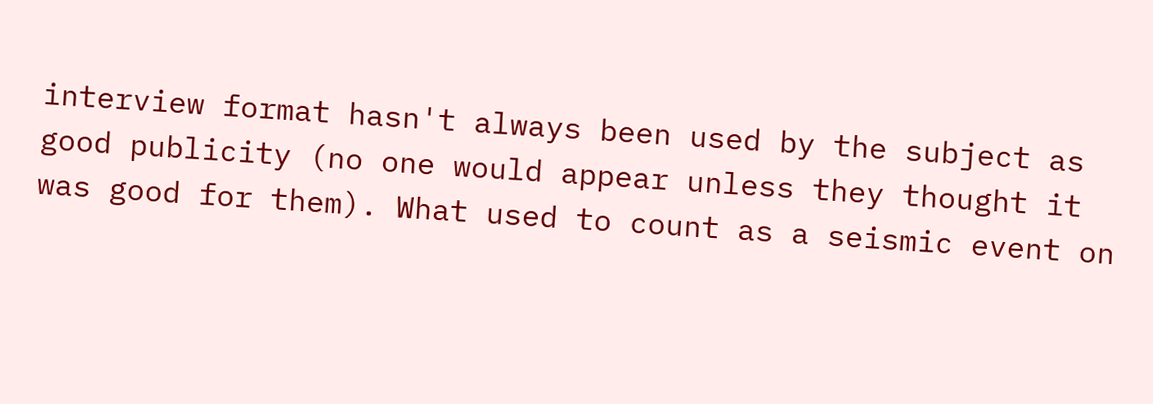interview format hasn't always been used by the subject as good publicity (no one would appear unless they thought it was good for them). What used to count as a seismic event on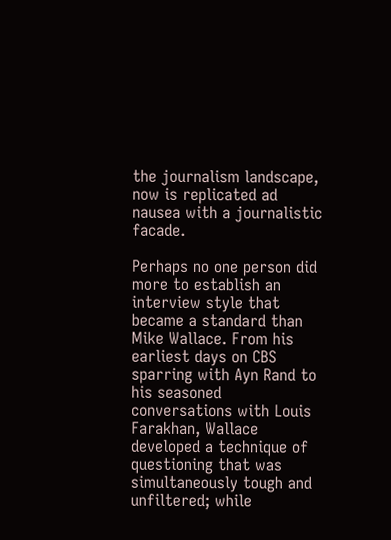the journalism landscape, now is replicated ad nausea with a journalistic facade.

Perhaps no one person did more to establish an interview style that became a standard than Mike Wallace. From his earliest days on CBS sparring with Ayn Rand to his seasoned conversations with Louis Farakhan, Wallace developed a technique of questioning that was simultaneously tough and unfiltered; while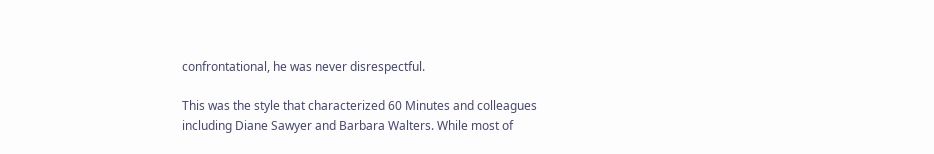confrontational, he was never disrespectful.

This was the style that characterized 60 Minutes and colleagues including Diane Sawyer and Barbara Walters. While most of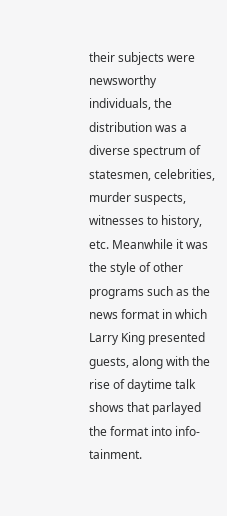their subjects were newsworthy individuals, the distribution was a diverse spectrum of statesmen, celebrities, murder suspects, witnesses to history, etc. Meanwhile it was the style of other programs such as the news format in which Larry King presented guests, along with the rise of daytime talk shows that parlayed the format into info-tainment.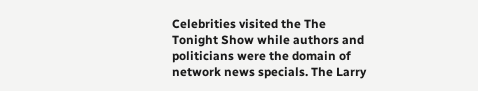Celebrities visited the The Tonight Show while authors and politicians were the domain of network news specials. The Larry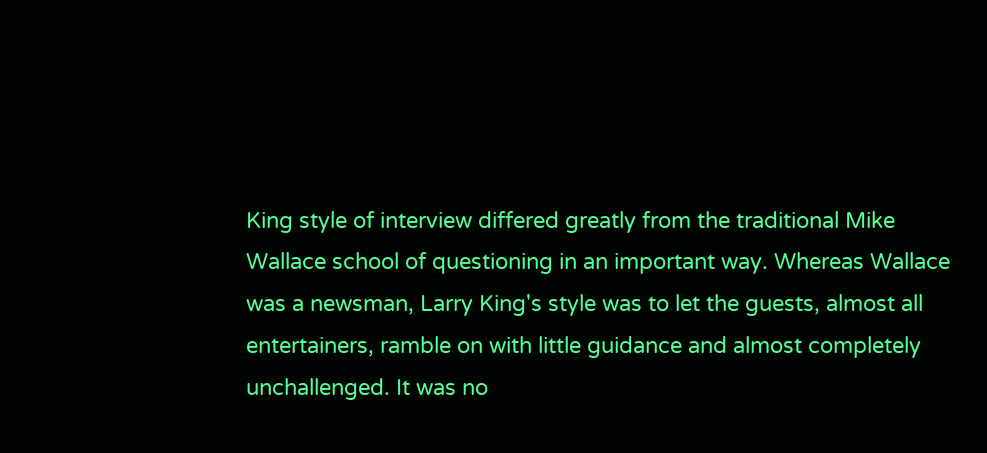King style of interview differed greatly from the traditional Mike Wallace school of questioning in an important way. Whereas Wallace was a newsman, Larry King's style was to let the guests, almost all entertainers, ramble on with little guidance and almost completely unchallenged. It was no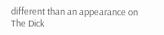different than an appearance on The Dick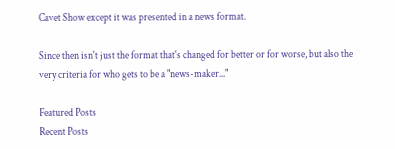Cavet Show except it was presented in a news format.

Since then isn't just the format that's changed for better or for worse, but also the very criteria for who gets to be a "news-maker..."

Featured Posts
Recent Posts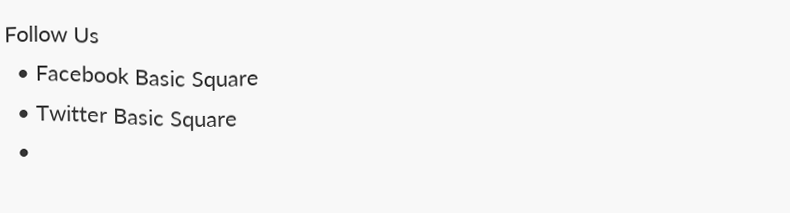Follow Us
  • Facebook Basic Square
  • Twitter Basic Square
  •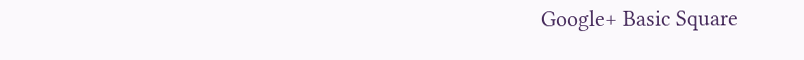Google+ Basic Square